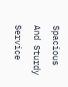Spacious And Sturdy Service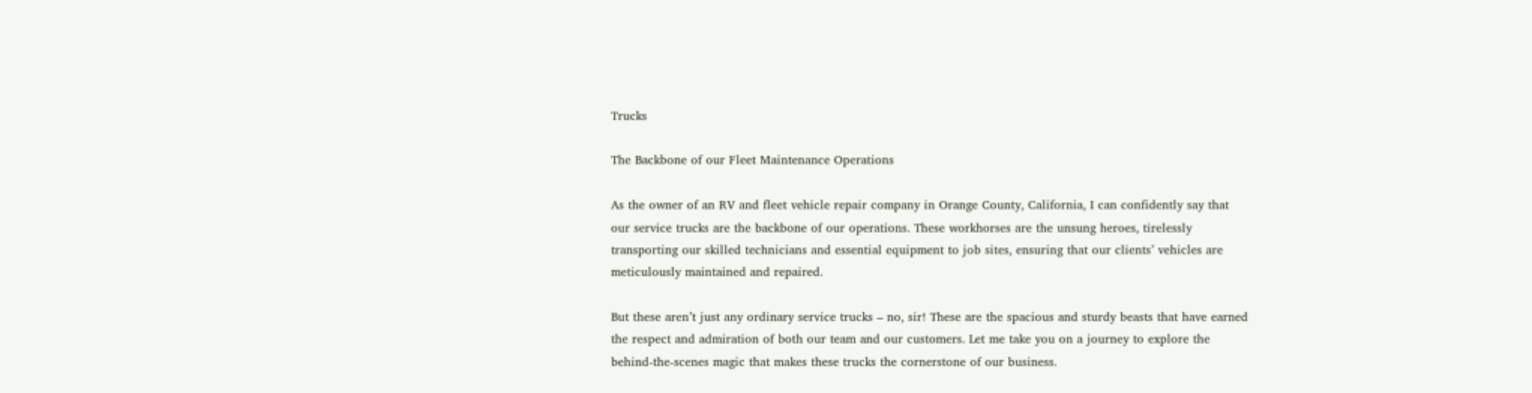Trucks

The Backbone of our Fleet Maintenance Operations

As the owner of an RV and fleet vehicle repair company in Orange County, California, I can confidently say that our service trucks are the backbone of our operations. These workhorses are the unsung heroes, tirelessly transporting our skilled technicians and essential equipment to job sites, ensuring that our clients’ vehicles are meticulously maintained and repaired.

But these aren’t just any ordinary service trucks – no, sir! These are the spacious and sturdy beasts that have earned the respect and admiration of both our team and our customers. Let me take you on a journey to explore the behind-the-scenes magic that makes these trucks the cornerstone of our business.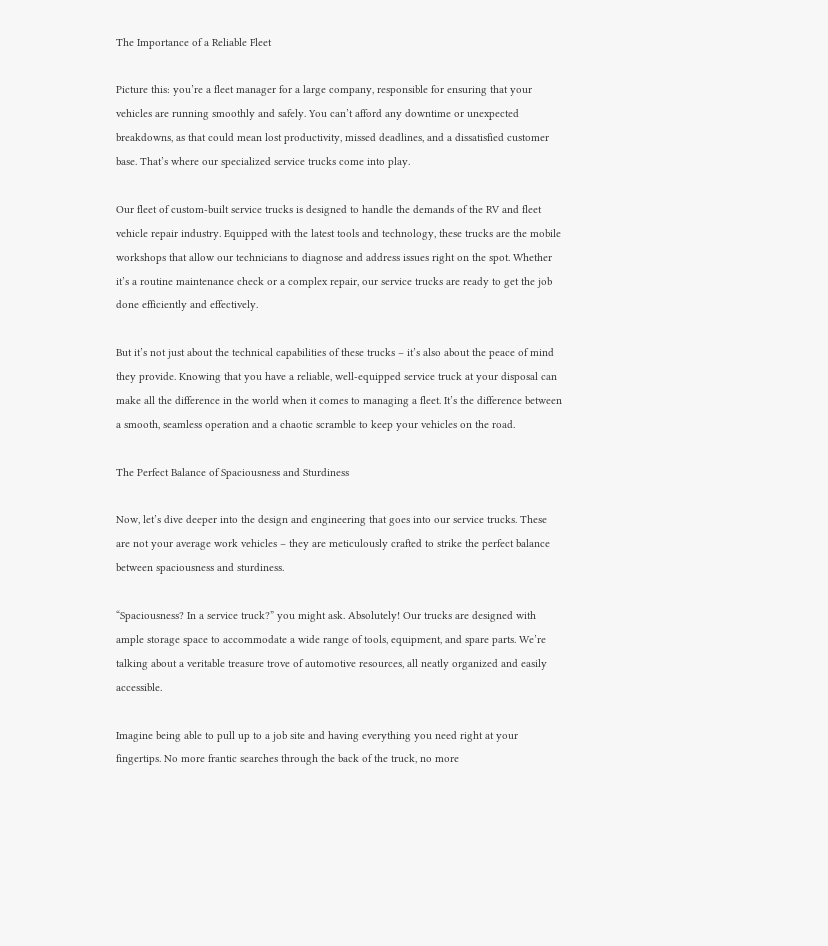The Importance of a Reliable Fleet

Picture this: you’re a fleet manager for a large company, responsible for ensuring that your vehicles are running smoothly and safely. You can’t afford any downtime or unexpected breakdowns, as that could mean lost productivity, missed deadlines, and a dissatisfied customer base. That’s where our specialized service trucks come into play.

Our fleet of custom-built service trucks is designed to handle the demands of the RV and fleet vehicle repair industry. Equipped with the latest tools and technology, these trucks are the mobile workshops that allow our technicians to diagnose and address issues right on the spot. Whether it’s a routine maintenance check or a complex repair, our service trucks are ready to get the job done efficiently and effectively.

But it’s not just about the technical capabilities of these trucks – it’s also about the peace of mind they provide. Knowing that you have a reliable, well-equipped service truck at your disposal can make all the difference in the world when it comes to managing a fleet. It’s the difference between a smooth, seamless operation and a chaotic scramble to keep your vehicles on the road.

The Perfect Balance of Spaciousness and Sturdiness

Now, let’s dive deeper into the design and engineering that goes into our service trucks. These are not your average work vehicles – they are meticulously crafted to strike the perfect balance between spaciousness and sturdiness.

“Spaciousness? In a service truck?” you might ask. Absolutely! Our trucks are designed with ample storage space to accommodate a wide range of tools, equipment, and spare parts. We’re talking about a veritable treasure trove of automotive resources, all neatly organized and easily accessible.

Imagine being able to pull up to a job site and having everything you need right at your fingertips. No more frantic searches through the back of the truck, no more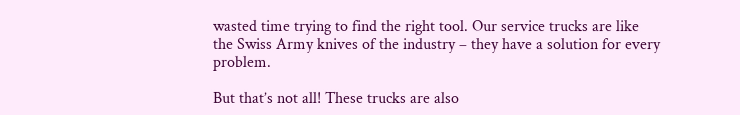wasted time trying to find the right tool. Our service trucks are like the Swiss Army knives of the industry – they have a solution for every problem.

But that’s not all! These trucks are also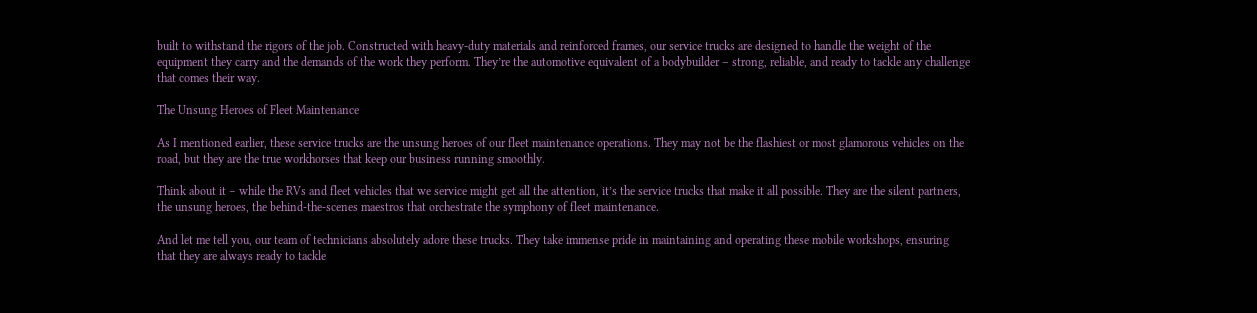built to withstand the rigors of the job. Constructed with heavy-duty materials and reinforced frames, our service trucks are designed to handle the weight of the equipment they carry and the demands of the work they perform. They’re the automotive equivalent of a bodybuilder – strong, reliable, and ready to tackle any challenge that comes their way.

The Unsung Heroes of Fleet Maintenance

As I mentioned earlier, these service trucks are the unsung heroes of our fleet maintenance operations. They may not be the flashiest or most glamorous vehicles on the road, but they are the true workhorses that keep our business running smoothly.

Think about it – while the RVs and fleet vehicles that we service might get all the attention, it’s the service trucks that make it all possible. They are the silent partners, the unsung heroes, the behind-the-scenes maestros that orchestrate the symphony of fleet maintenance.

And let me tell you, our team of technicians absolutely adore these trucks. They take immense pride in maintaining and operating these mobile workshops, ensuring that they are always ready to tackle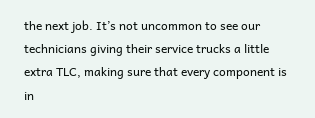the next job. It’s not uncommon to see our technicians giving their service trucks a little extra TLC, making sure that every component is in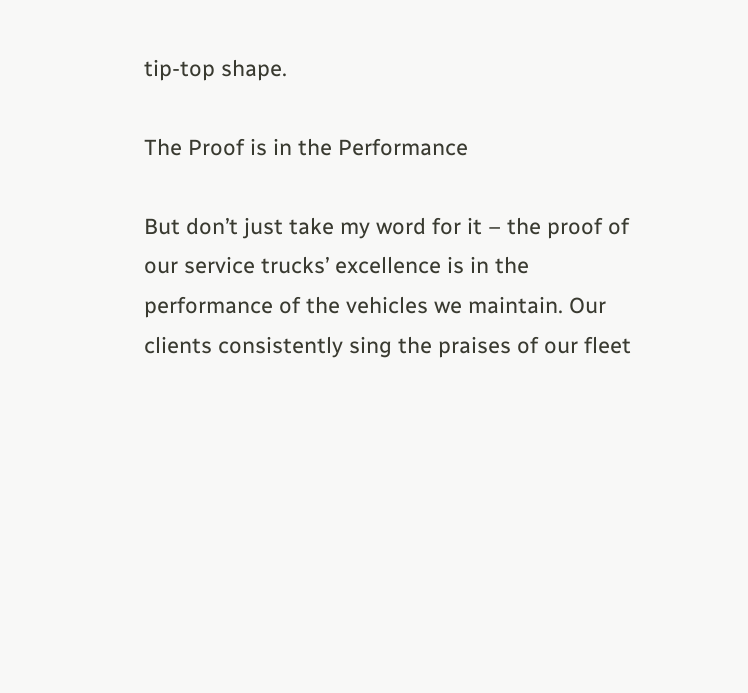tip-top shape.

The Proof is in the Performance

But don’t just take my word for it – the proof of our service trucks’ excellence is in the performance of the vehicles we maintain. Our clients consistently sing the praises of our fleet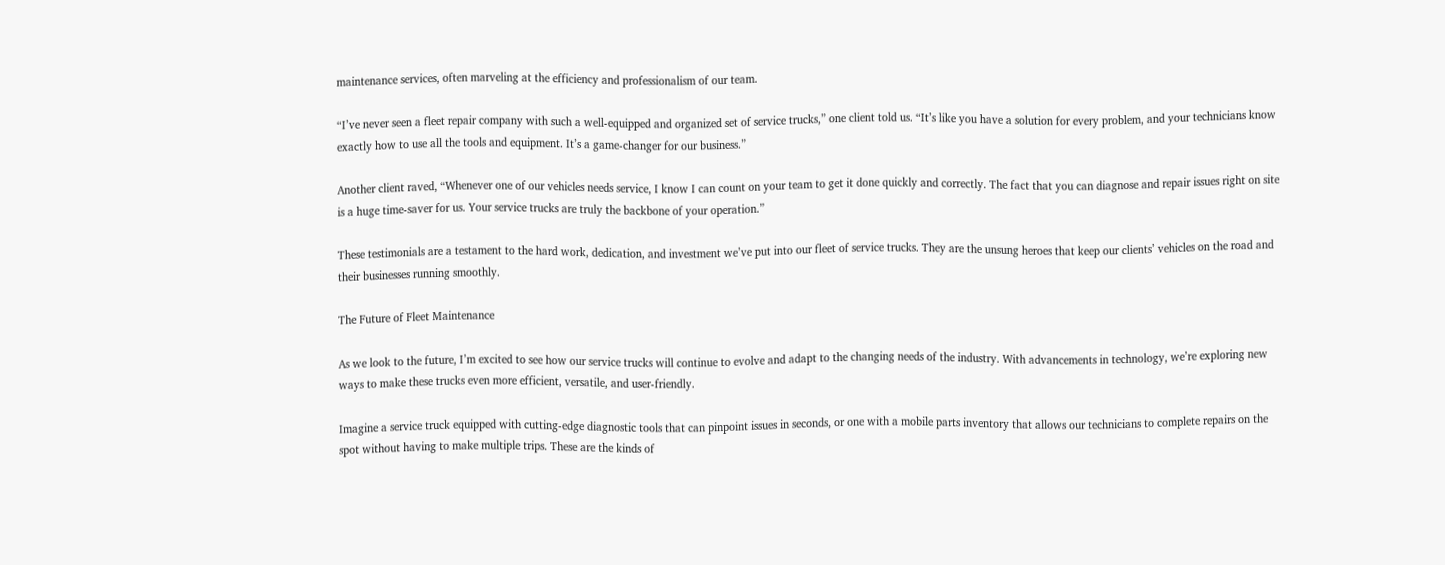maintenance services, often marveling at the efficiency and professionalism of our team.

“I’ve never seen a fleet repair company with such a well-equipped and organized set of service trucks,” one client told us. “It’s like you have a solution for every problem, and your technicians know exactly how to use all the tools and equipment. It’s a game-changer for our business.”

Another client raved, “Whenever one of our vehicles needs service, I know I can count on your team to get it done quickly and correctly. The fact that you can diagnose and repair issues right on site is a huge time-saver for us. Your service trucks are truly the backbone of your operation.”

These testimonials are a testament to the hard work, dedication, and investment we’ve put into our fleet of service trucks. They are the unsung heroes that keep our clients’ vehicles on the road and their businesses running smoothly.

The Future of Fleet Maintenance

As we look to the future, I’m excited to see how our service trucks will continue to evolve and adapt to the changing needs of the industry. With advancements in technology, we’re exploring new ways to make these trucks even more efficient, versatile, and user-friendly.

Imagine a service truck equipped with cutting-edge diagnostic tools that can pinpoint issues in seconds, or one with a mobile parts inventory that allows our technicians to complete repairs on the spot without having to make multiple trips. These are the kinds of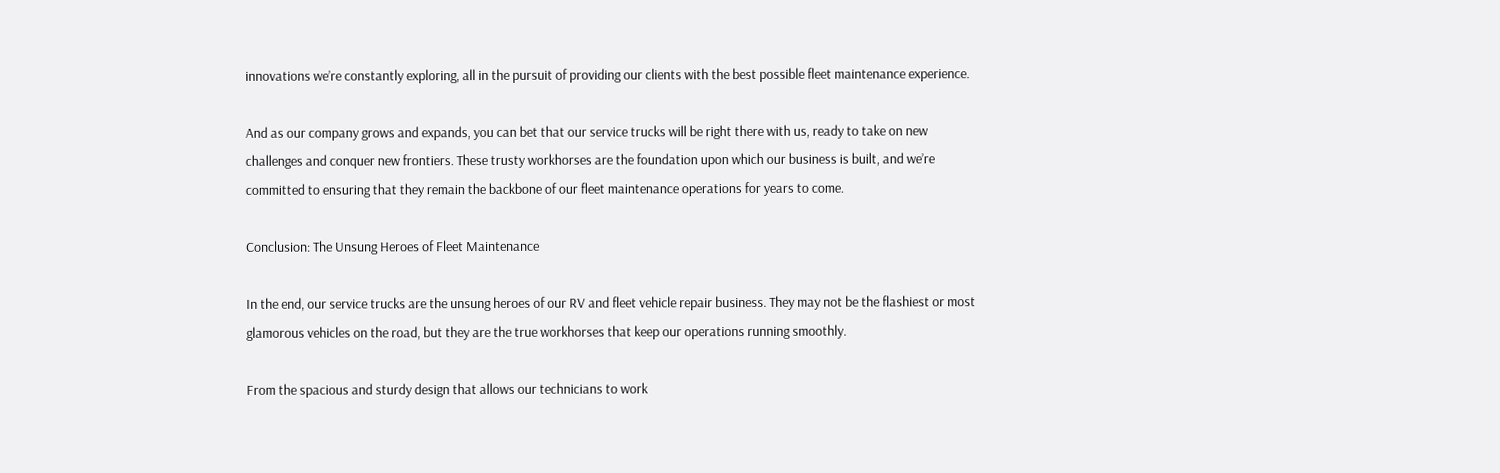innovations we’re constantly exploring, all in the pursuit of providing our clients with the best possible fleet maintenance experience.

And as our company grows and expands, you can bet that our service trucks will be right there with us, ready to take on new challenges and conquer new frontiers. These trusty workhorses are the foundation upon which our business is built, and we’re committed to ensuring that they remain the backbone of our fleet maintenance operations for years to come.

Conclusion: The Unsung Heroes of Fleet Maintenance

In the end, our service trucks are the unsung heroes of our RV and fleet vehicle repair business. They may not be the flashiest or most glamorous vehicles on the road, but they are the true workhorses that keep our operations running smoothly.

From the spacious and sturdy design that allows our technicians to work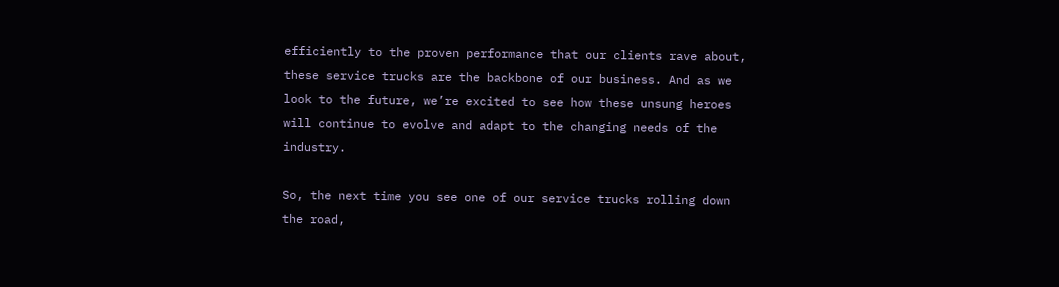efficiently to the proven performance that our clients rave about, these service trucks are the backbone of our business. And as we look to the future, we’re excited to see how these unsung heroes will continue to evolve and adapt to the changing needs of the industry.

So, the next time you see one of our service trucks rolling down the road,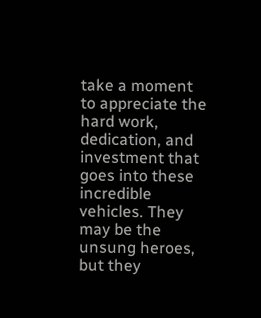take a moment to appreciate the hard work, dedication, and investment that goes into these incredible vehicles. They may be the unsung heroes, but they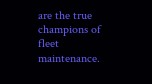are the true champions of fleet maintenance.